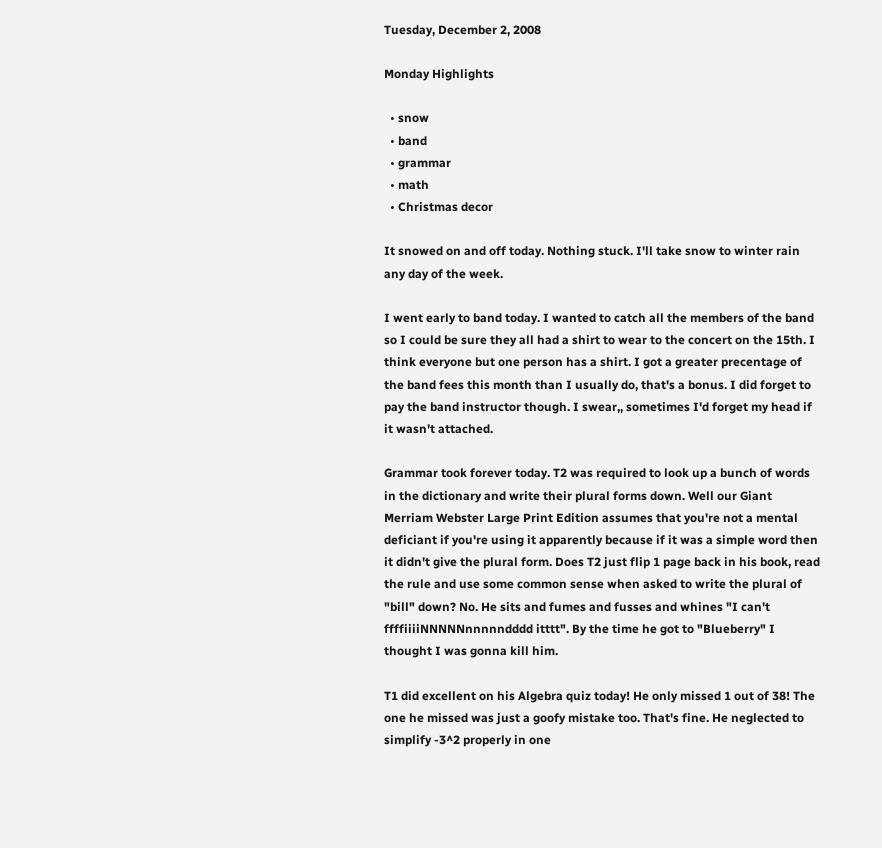Tuesday, December 2, 2008

Monday Highlights

  • snow
  • band
  • grammar
  • math
  • Christmas decor

It snowed on and off today. Nothing stuck. I'll take snow to winter rain any day of the week.

I went early to band today. I wanted to catch all the members of the band so I could be sure they all had a shirt to wear to the concert on the 15th. I think everyone but one person has a shirt. I got a greater precentage of the band fees this month than I usually do, that's a bonus. I did forget to pay the band instructor though. I swear,, sometimes I'd forget my head if it wasn't attached.

Grammar took forever today. T2 was required to look up a bunch of words in the dictionary and write their plural forms down. Well our Giant Merriam Webster Large Print Edition assumes that you're not a mental deficiant if you're using it apparently because if it was a simple word then it didn't give the plural form. Does T2 just flip 1 page back in his book, read the rule and use some common sense when asked to write the plural of "bill" down? No. He sits and fumes and fusses and whines "I can't ffffiiiiNNNNNnnnnndddd itttt". By the time he got to "Blueberry" I thought I was gonna kill him.

T1 did excellent on his Algebra quiz today! He only missed 1 out of 38! The one he missed was just a goofy mistake too. That's fine. He neglected to simplify -3^2 properly in one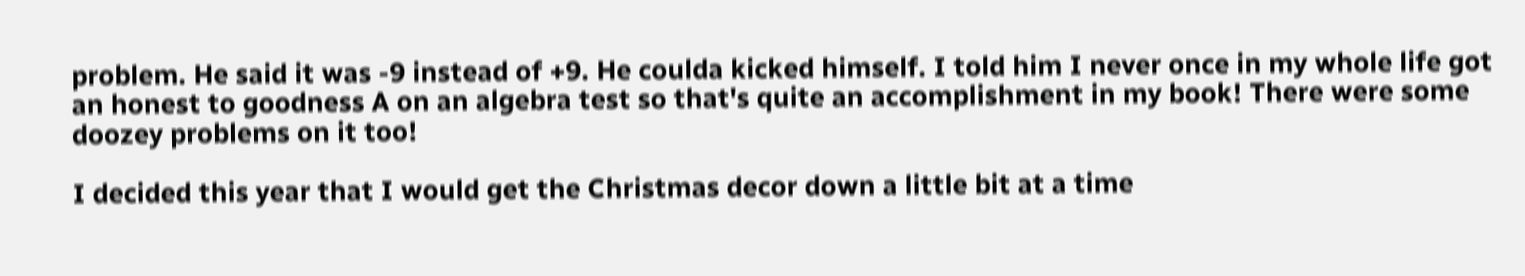problem. He said it was -9 instead of +9. He coulda kicked himself. I told him I never once in my whole life got an honest to goodness A on an algebra test so that's quite an accomplishment in my book! There were some doozey problems on it too!

I decided this year that I would get the Christmas decor down a little bit at a time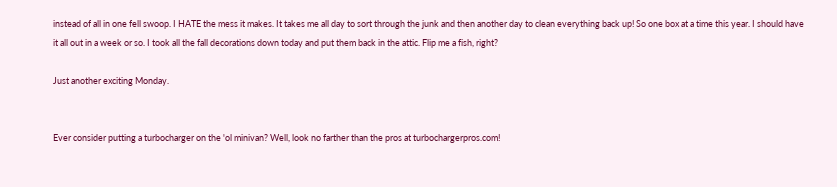instead of all in one fell swoop. I HATE the mess it makes. It takes me all day to sort through the junk and then another day to clean everything back up! So one box at a time this year. I should have it all out in a week or so. I took all the fall decorations down today and put them back in the attic. Flip me a fish, right?

Just another exciting Monday.


Ever consider putting a turbocharger on the 'ol minivan? Well, look no farther than the pros at turbochargerpros.com!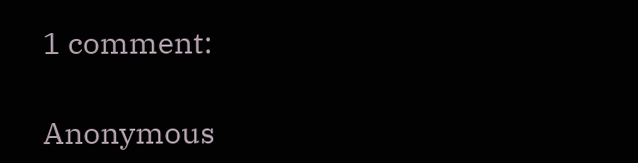1 comment:

Anonymous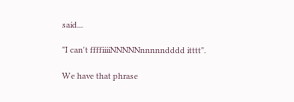said...

"I can't ffffiiiiNNNNNnnnnndddd itttt".

We have that phrase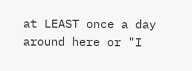at LEAST once a day around here or "I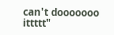can't dooooooo ittttt"